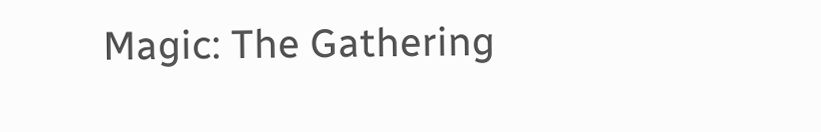Magic: The Gathering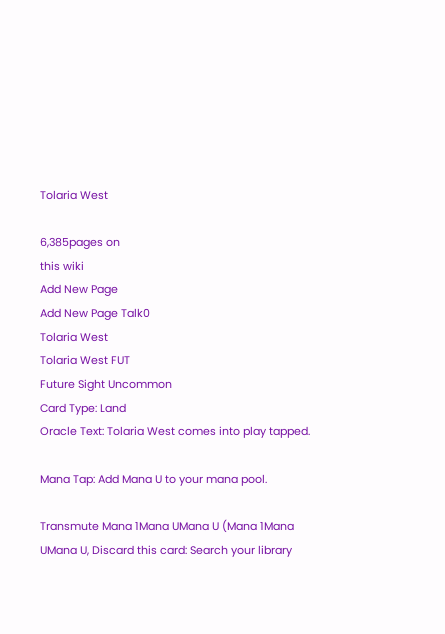Tolaria West

6,385pages on
this wiki
Add New Page
Add New Page Talk0
Tolaria West
Tolaria West FUT
Future Sight Uncommon
Card Type: Land
Oracle Text: Tolaria West comes into play tapped.

Mana Tap: Add Mana U to your mana pool.

Transmute Mana 1Mana UMana U (Mana 1Mana UMana U, Discard this card: Search your library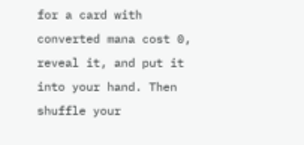for a card with converted mana cost 0, reveal it, and put it into your hand. Then shuffle your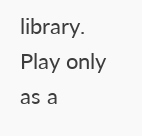library. Play only as a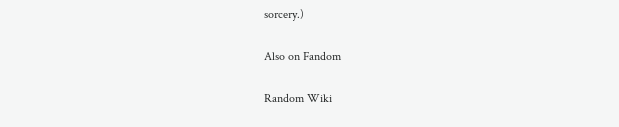sorcery.)

Also on Fandom

Random Wiki